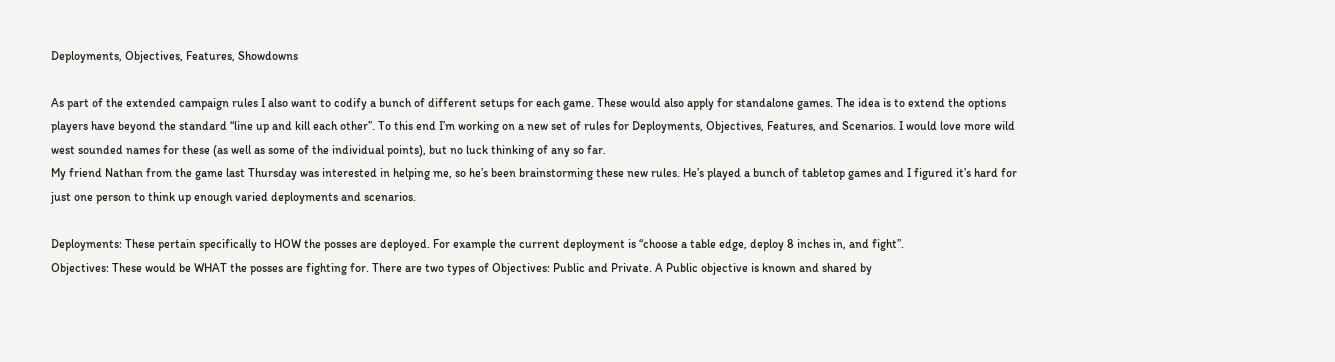Deployments, Objectives, Features, Showdowns

As part of the extended campaign rules I also want to codify a bunch of different setups for each game. These would also apply for standalone games. The idea is to extend the options players have beyond the standard “line up and kill each other”. To this end I’m working on a new set of rules for Deployments, Objectives, Features, and Scenarios. I would love more wild west sounded names for these (as well as some of the individual points), but no luck thinking of any so far.
My friend Nathan from the game last Thursday was interested in helping me, so he’s been brainstorming these new rules. He’s played a bunch of tabletop games and I figured it’s hard for just one person to think up enough varied deployments and scenarios.

Deployments: These pertain specifically to HOW the posses are deployed. For example the current deployment is “choose a table edge, deploy 8 inches in, and fight”.
Objectives: These would be WHAT the posses are fighting for. There are two types of Objectives: Public and Private. A Public objective is known and shared by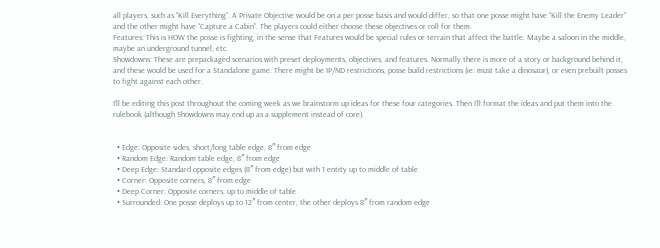all players, such as “Kill Everything”. A Private Objective would be on a per posse basis and would differ, so that one posse might have “Kill the Enemy Leader” and the other might have “Capture a Cabin”. The players could either choose these objectives or roll for them.
Features: This is HOW the posse is fighting, in the sense that Features would be special rules or terrain that affect the battle. Maybe a saloon in the middle, maybe an underground tunnel, etc.
Showdowns: These are prepackaged scenarios with preset deployments, objectives, and features. Normally there is more of a story or background behind it, and these would be used for a Standalone game. There might be IP/ND restrictions, posse build restrictions (ie: must take a dinosaur), or even prebuilt posses to fight against each other.

I’ll be editing this post throughout the coming week as we brainstorm up ideas for these four categories. Then I’ll format the ideas and put them into the rulebook (although Showdowns may end up as a supplement instead of core).


  • Edge: Opposite sides, short/long table edge, 8″ from edge
  • Random Edge: Random table edge, 8″ from edge
  • Deep Edge: Standard opposite edges (8″ from edge) but with 1 entity up to middle of table
  • Corner: Opposite corners, 8″ from edge
  • Deep Corner: Opposite corners, up to middle of table
  • Surrounded: One posse deploys up to 12″ from center, the other deploys 8″ from random edge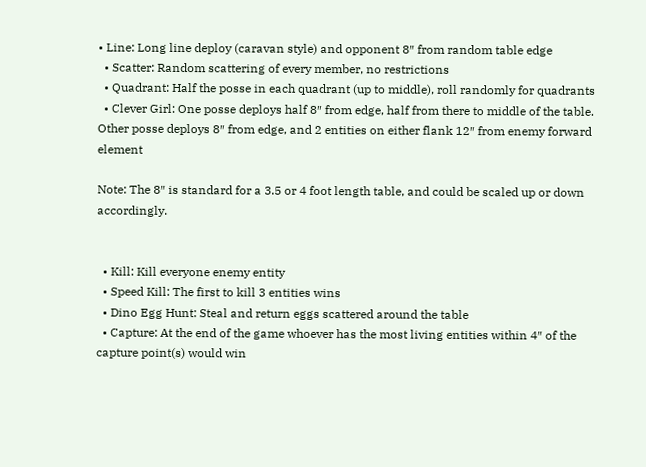• Line: Long line deploy (caravan style) and opponent 8″ from random table edge
  • Scatter: Random scattering of every member, no restrictions
  • Quadrant: Half the posse in each quadrant (up to middle), roll randomly for quadrants
  • Clever Girl: One posse deploys half 8″ from edge, half from there to middle of the table. Other posse deploys 8″ from edge, and 2 entities on either flank 12″ from enemy forward element

Note: The 8″ is standard for a 3.5 or 4 foot length table, and could be scaled up or down accordingly.


  • Kill: Kill everyone enemy entity
  • Speed Kill: The first to kill 3 entities wins
  • Dino Egg Hunt: Steal and return eggs scattered around the table
  • Capture: At the end of the game whoever has the most living entities within 4″ of the capture point(s) would win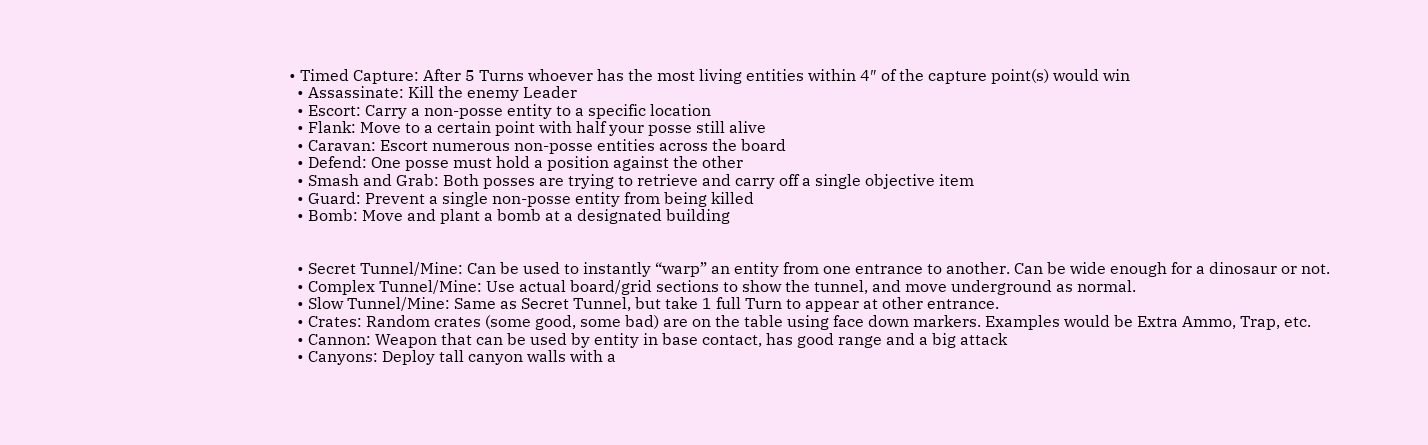• Timed Capture: After 5 Turns whoever has the most living entities within 4″ of the capture point(s) would win
  • Assassinate: Kill the enemy Leader
  • Escort: Carry a non-posse entity to a specific location
  • Flank: Move to a certain point with half your posse still alive
  • Caravan: Escort numerous non-posse entities across the board
  • Defend: One posse must hold a position against the other
  • Smash and Grab: Both posses are trying to retrieve and carry off a single objective item
  • Guard: Prevent a single non-posse entity from being killed
  • Bomb: Move and plant a bomb at a designated building


  • Secret Tunnel/Mine: Can be used to instantly “warp” an entity from one entrance to another. Can be wide enough for a dinosaur or not.
  • Complex Tunnel/Mine: Use actual board/grid sections to show the tunnel, and move underground as normal.
  • Slow Tunnel/Mine: Same as Secret Tunnel, but take 1 full Turn to appear at other entrance.
  • Crates: Random crates (some good, some bad) are on the table using face down markers. Examples would be Extra Ammo, Trap, etc.
  • Cannon: Weapon that can be used by entity in base contact, has good range and a big attack
  • Canyons: Deploy tall canyon walls with a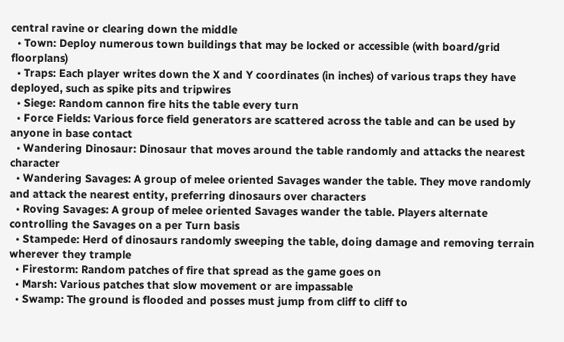central ravine or clearing down the middle
  • Town: Deploy numerous town buildings that may be locked or accessible (with board/grid floorplans)
  • Traps: Each player writes down the X and Y coordinates (in inches) of various traps they have deployed, such as spike pits and tripwires
  • Siege: Random cannon fire hits the table every turn
  • Force Fields: Various force field generators are scattered across the table and can be used by anyone in base contact
  • Wandering Dinosaur: Dinosaur that moves around the table randomly and attacks the nearest character
  • Wandering Savages: A group of melee oriented Savages wander the table. They move randomly and attack the nearest entity, preferring dinosaurs over characters
  • Roving Savages: A group of melee oriented Savages wander the table. Players alternate controlling the Savages on a per Turn basis
  • Stampede: Herd of dinosaurs randomly sweeping the table, doing damage and removing terrain wherever they trample
  • Firestorm: Random patches of fire that spread as the game goes on
  • Marsh: Various patches that slow movement or are impassable
  • Swamp: The ground is flooded and posses must jump from cliff to cliff to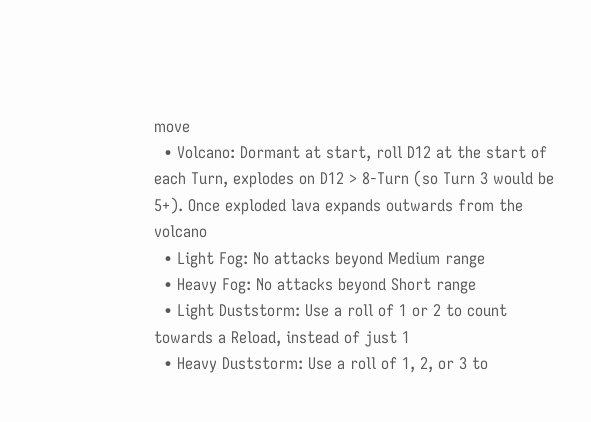move
  • Volcano: Dormant at start, roll D12 at the start of each Turn, explodes on D12 > 8-Turn (so Turn 3 would be 5+). Once exploded lava expands outwards from the volcano
  • Light Fog: No attacks beyond Medium range
  • Heavy Fog: No attacks beyond Short range
  • Light Duststorm: Use a roll of 1 or 2 to count towards a Reload, instead of just 1
  • Heavy Duststorm: Use a roll of 1, 2, or 3 to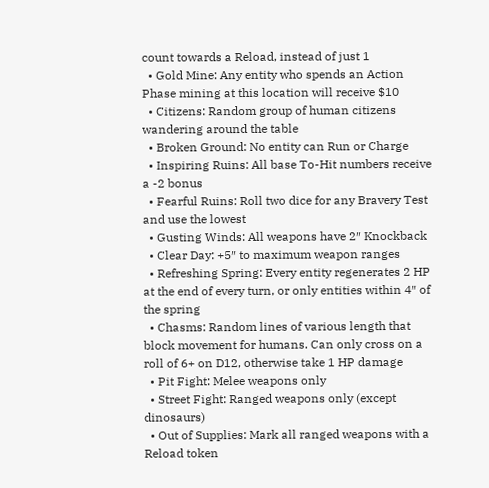count towards a Reload, instead of just 1
  • Gold Mine: Any entity who spends an Action Phase mining at this location will receive $10
  • Citizens: Random group of human citizens wandering around the table
  • Broken Ground: No entity can Run or Charge
  • Inspiring Ruins: All base To-Hit numbers receive a -2 bonus
  • Fearful Ruins: Roll two dice for any Bravery Test and use the lowest
  • Gusting Winds: All weapons have 2″ Knockback
  • Clear Day: +5″ to maximum weapon ranges
  • Refreshing Spring: Every entity regenerates 2 HP at the end of every turn, or only entities within 4″ of the spring
  • Chasms: Random lines of various length that block movement for humans. Can only cross on a roll of 6+ on D12, otherwise take 1 HP damage
  • Pit Fight: Melee weapons only
  • Street Fight: Ranged weapons only (except dinosaurs)
  • Out of Supplies: Mark all ranged weapons with a Reload token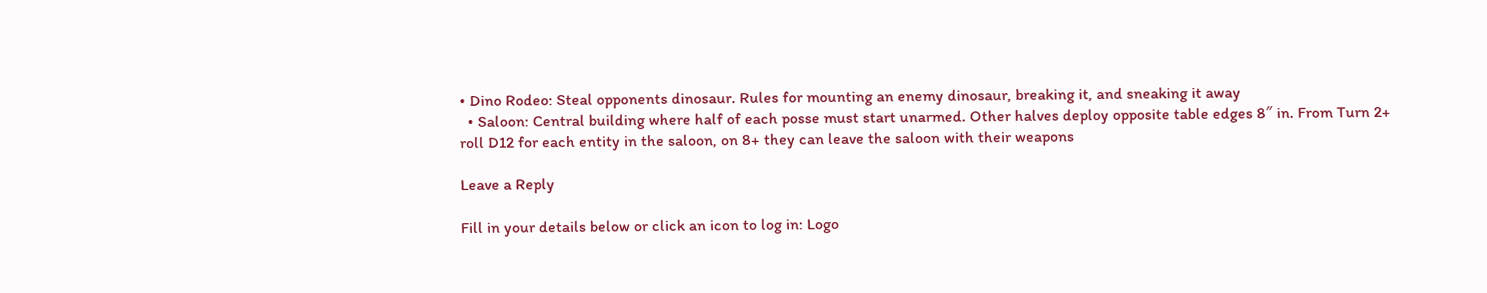• Dino Rodeo: Steal opponents dinosaur. Rules for mounting an enemy dinosaur, breaking it, and sneaking it away
  • Saloon: Central building where half of each posse must start unarmed. Other halves deploy opposite table edges 8″ in. From Turn 2+ roll D12 for each entity in the saloon, on 8+ they can leave the saloon with their weapons

Leave a Reply

Fill in your details below or click an icon to log in: Logo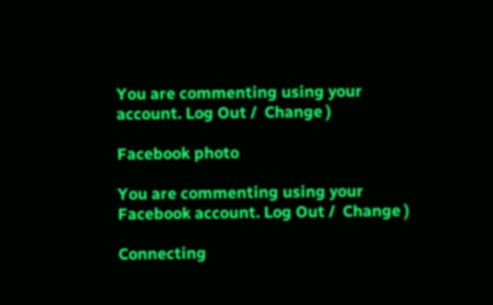You are commenting using your account. Log Out /  Change )

Facebook photo

You are commenting using your Facebook account. Log Out /  Change )

Connecting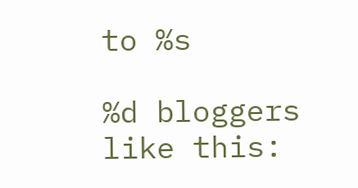to %s

%d bloggers like this: